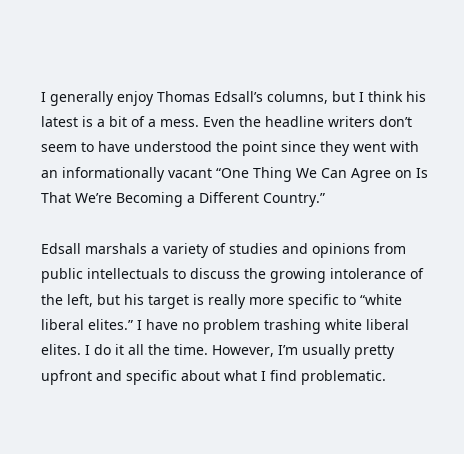I generally enjoy Thomas Edsall’s columns, but I think his latest is a bit of a mess. Even the headline writers don’t seem to have understood the point since they went with an informationally vacant “One Thing We Can Agree on Is That We’re Becoming a Different Country.”

Edsall marshals a variety of studies and opinions from public intellectuals to discuss the growing intolerance of the left, but his target is really more specific to “white liberal elites.” I have no problem trashing white liberal elites. I do it all the time. However, I’m usually pretty upfront and specific about what I find problematic.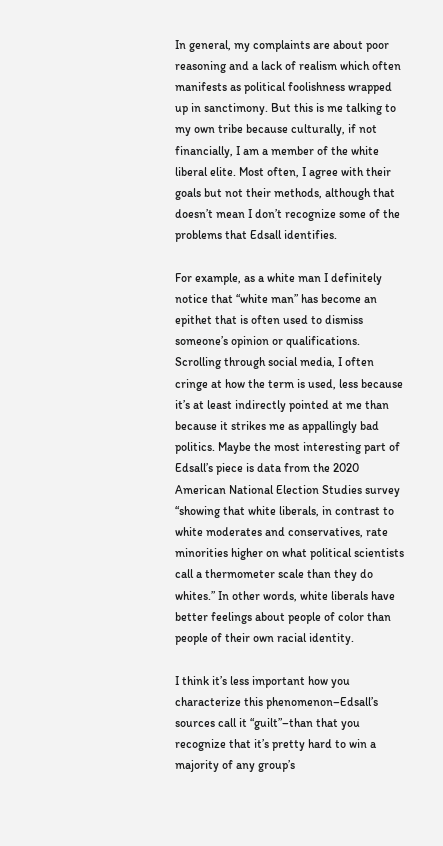In general, my complaints are about poor reasoning and a lack of realism which often manifests as political foolishness wrapped up in sanctimony. But this is me talking to my own tribe because culturally, if not financially, I am a member of the white liberal elite. Most often, I agree with their goals but not their methods, although that doesn’t mean I don’t recognize some of the problems that Edsall identifies.

For example, as a white man I definitely notice that “white man” has become an epithet that is often used to dismiss someone’s opinion or qualifications. Scrolling through social media, I often cringe at how the term is used, less because it’s at least indirectly pointed at me than because it strikes me as appallingly bad politics. Maybe the most interesting part of Edsall’s piece is data from the 2020 American National Election Studies survey “showing that white liberals, in contrast to white moderates and conservatives, rate minorities higher on what political scientists call a thermometer scale than they do whites.” In other words, white liberals have better feelings about people of color than people of their own racial identity.

I think it’s less important how you characterize this phenomenon–Edsall’s sources call it “guilt”–than that you recognize that it’s pretty hard to win a majority of any group’s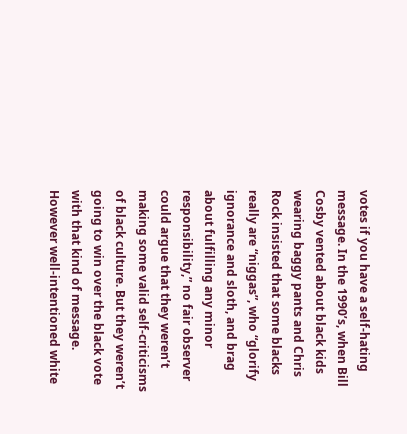votes if you have a self-hating message. In the 1990’s, when Bill Cosby vented about black kids wearing baggy pants and Chris Rock insisted that some blacks really are “niggas”, who “glorify ignorance and sloth, and brag about fulfilling any minor responsibility,” no fair observer could argue that they weren’t making some valid self-criticisms of black culture. But they weren’t going to win over the black vote with that kind of message. However well-intentioned white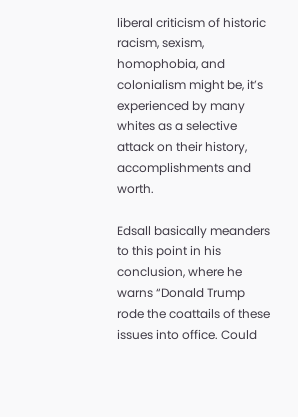liberal criticism of historic racism, sexism, homophobia, and colonialism might be, it’s experienced by many whites as a selective attack on their history, accomplishments and worth.

Edsall basically meanders to this point in his conclusion, where he warns “Donald Trump rode the coattails of these issues into office. Could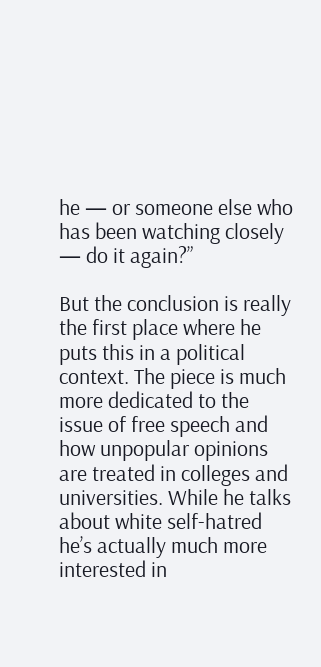he — or someone else who has been watching closely — do it again?”

But the conclusion is really the first place where he puts this in a political context. The piece is much more dedicated to the issue of free speech and how unpopular opinions are treated in colleges and universities. While he talks about white self-hatred he’s actually much more interested in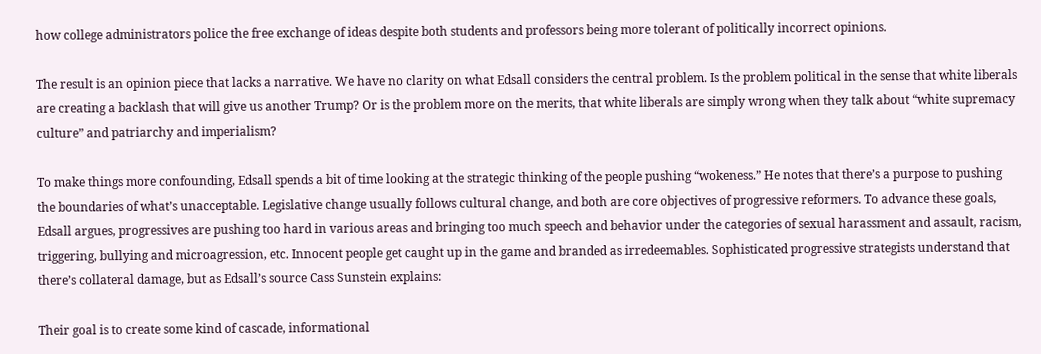how college administrators police the free exchange of ideas despite both students and professors being more tolerant of politically incorrect opinions.

The result is an opinion piece that lacks a narrative. We have no clarity on what Edsall considers the central problem. Is the problem political in the sense that white liberals are creating a backlash that will give us another Trump? Or is the problem more on the merits, that white liberals are simply wrong when they talk about “white supremacy culture” and patriarchy and imperialism?

To make things more confounding, Edsall spends a bit of time looking at the strategic thinking of the people pushing “wokeness.” He notes that there’s a purpose to pushing the boundaries of what’s unacceptable. Legislative change usually follows cultural change, and both are core objectives of progressive reformers. To advance these goals, Edsall argues, progressives are pushing too hard in various areas and bringing too much speech and behavior under the categories of sexual harassment and assault, racism, triggering, bullying and microagression, etc. Innocent people get caught up in the game and branded as irredeemables. Sophisticated progressive strategists understand that there’s collateral damage, but as Edsall’s source Cass Sunstein explains:

Their goal is to create some kind of cascade, informational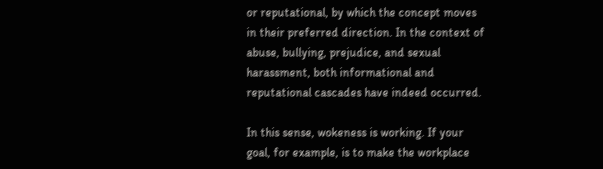or reputational, by which the concept moves in their preferred direction. In the context of abuse, bullying, prejudice, and sexual harassment, both informational and reputational cascades have indeed occurred.

In this sense, wokeness is working. If your goal, for example, is to make the workplace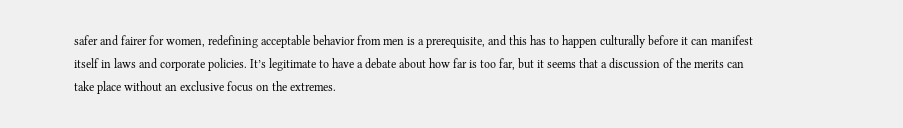safer and fairer for women, redefining acceptable behavior from men is a prerequisite, and this has to happen culturally before it can manifest itself in laws and corporate policies. It’s legitimate to have a debate about how far is too far, but it seems that a discussion of the merits can take place without an exclusive focus on the extremes.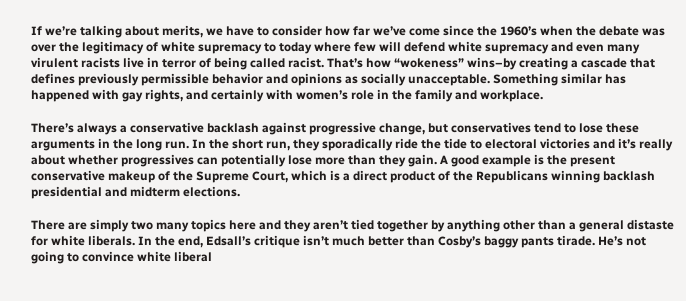If we’re talking about merits, we have to consider how far we’ve come since the 1960’s when the debate was over the legitimacy of white supremacy to today where few will defend white supremacy and even many virulent racists live in terror of being called racist. That’s how “wokeness” wins–by creating a cascade that defines previously permissible behavior and opinions as socially unacceptable. Something similar has happened with gay rights, and certainly with women’s role in the family and workplace.

There’s always a conservative backlash against progressive change, but conservatives tend to lose these arguments in the long run. In the short run, they sporadically ride the tide to electoral victories and it’s really about whether progressives can potentially lose more than they gain. A good example is the present conservative makeup of the Supreme Court, which is a direct product of the Republicans winning backlash presidential and midterm elections.

There are simply two many topics here and they aren’t tied together by anything other than a general distaste for white liberals. In the end, Edsall’s critique isn’t much better than Cosby’s baggy pants tirade. He’s not going to convince white liberal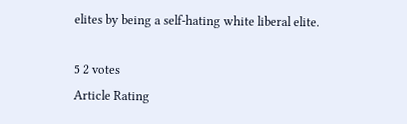elites by being a self-hating white liberal elite.

5 2 votes
Article Rating